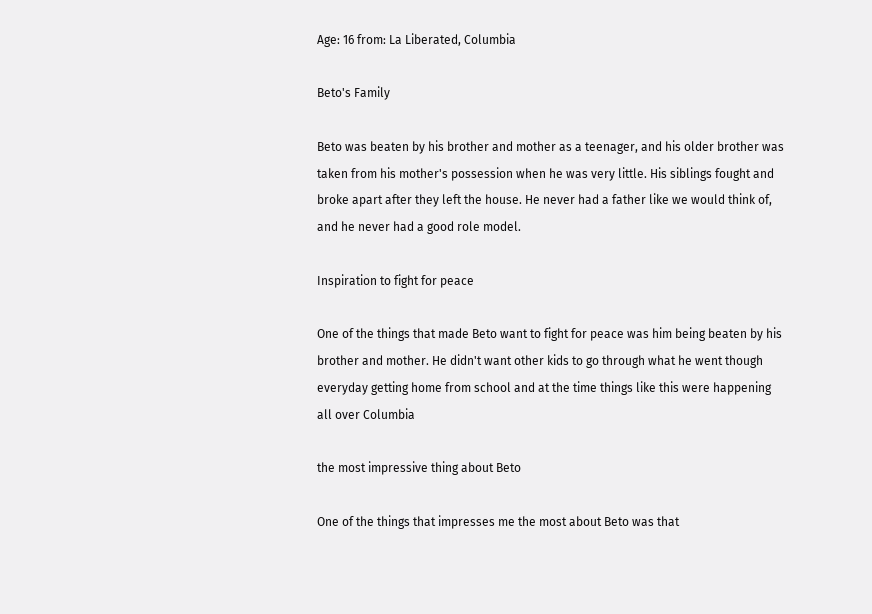Age: 16 from: La Liberated, Columbia

Beto's Family

Beto was beaten by his brother and mother as a teenager, and his older brother was taken from his mother's possession when he was very little. His siblings fought and broke apart after they left the house. He never had a father like we would think of, and he never had a good role model.

Inspiration to fight for peace

One of the things that made Beto want to fight for peace was him being beaten by his brother and mother. He didn't want other kids to go through what he went though everyday getting home from school and at the time things like this were happening all over Columbia

the most impressive thing about Beto

One of the things that impresses me the most about Beto was that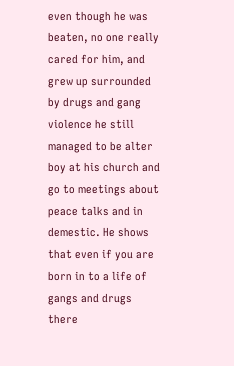even though he was beaten, no one really cared for him, and grew up surrounded by drugs and gang violence he still managed to be alter boy at his church and go to meetings about peace talks and in demestic. He shows that even if you are born in to a life of gangs and drugs there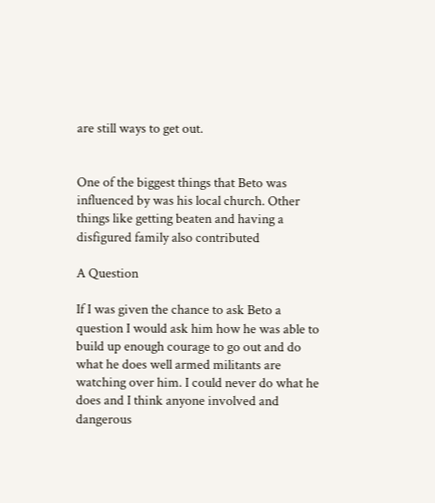are still ways to get out.


One of the biggest things that Beto was influenced by was his local church. Other things like getting beaten and having a disfigured family also contributed

A Question

If I was given the chance to ask Beto a question I would ask him how he was able to build up enough courage to go out and do what he does well armed militants are watching over him. I could never do what he does and I think anyone involved and dangerous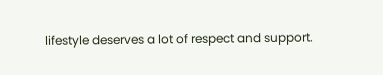lifestyle deserves a lot of respect and support.